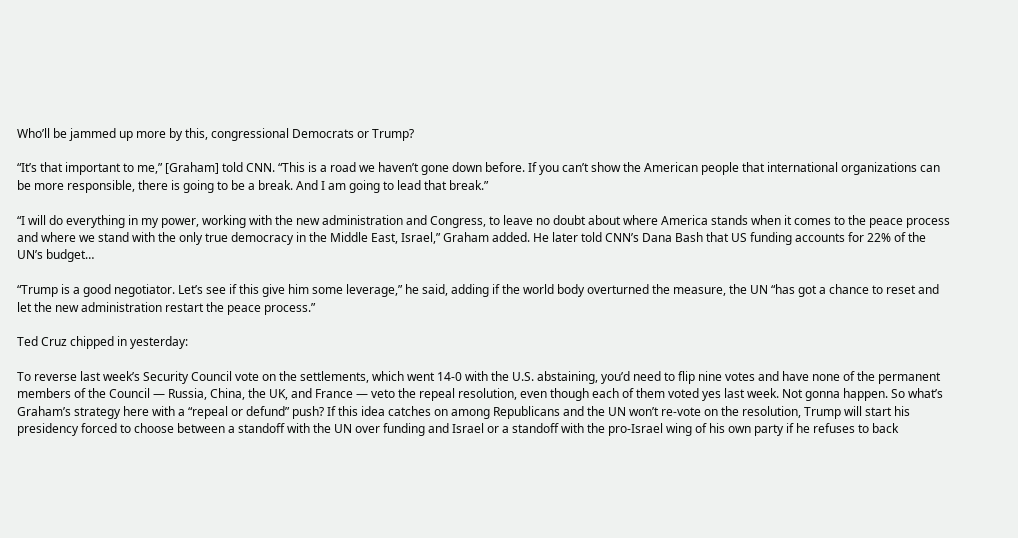Who’ll be jammed up more by this, congressional Democrats or Trump?

“It’s that important to me,” [Graham] told CNN. “This is a road we haven’t gone down before. If you can’t show the American people that international organizations can be more responsible, there is going to be a break. And I am going to lead that break.”

“I will do everything in my power, working with the new administration and Congress, to leave no doubt about where America stands when it comes to the peace process and where we stand with the only true democracy in the Middle East, Israel,” Graham added. He later told CNN’s Dana Bash that US funding accounts for 22% of the UN’s budget…

“Trump is a good negotiator. Let’s see if this give him some leverage,” he said, adding if the world body overturned the measure, the UN “has got a chance to reset and let the new administration restart the peace process.”

Ted Cruz chipped in yesterday:

To reverse last week’s Security Council vote on the settlements, which went 14-0 with the U.S. abstaining, you’d need to flip nine votes and have none of the permanent members of the Council — Russia, China, the UK, and France — veto the repeal resolution, even though each of them voted yes last week. Not gonna happen. So what’s Graham’s strategy here with a “repeal or defund” push? If this idea catches on among Republicans and the UN won’t re-vote on the resolution, Trump will start his presidency forced to choose between a standoff with the UN over funding and Israel or a standoff with the pro-Israel wing of his own party if he refuses to back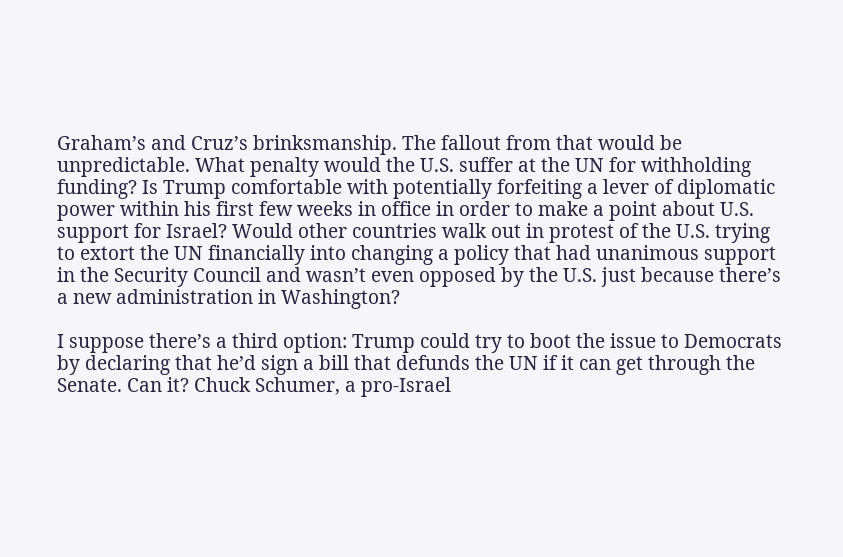Graham’s and Cruz’s brinksmanship. The fallout from that would be unpredictable. What penalty would the U.S. suffer at the UN for withholding funding? Is Trump comfortable with potentially forfeiting a lever of diplomatic power within his first few weeks in office in order to make a point about U.S. support for Israel? Would other countries walk out in protest of the U.S. trying to extort the UN financially into changing a policy that had unanimous support in the Security Council and wasn’t even opposed by the U.S. just because there’s a new administration in Washington?

I suppose there’s a third option: Trump could try to boot the issue to Democrats by declaring that he’d sign a bill that defunds the UN if it can get through the Senate. Can it? Chuck Schumer, a pro-Israel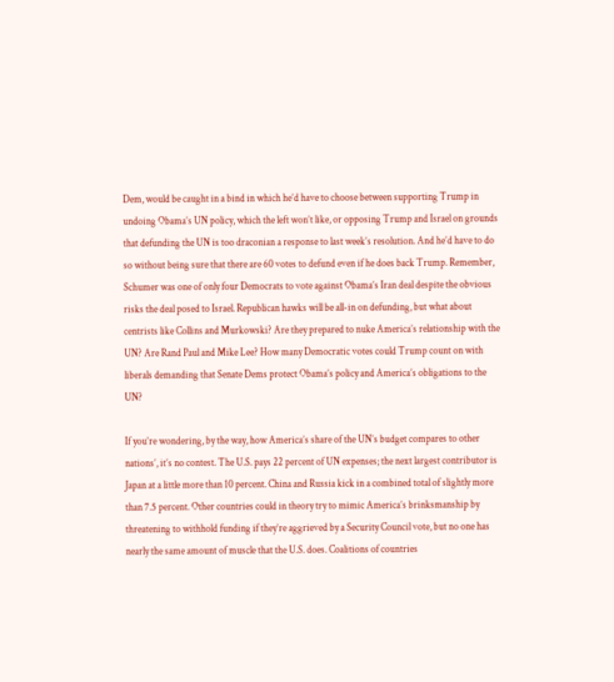Dem, would be caught in a bind in which he’d have to choose between supporting Trump in undoing Obama’s UN policy, which the left won’t like, or opposing Trump and Israel on grounds that defunding the UN is too draconian a response to last week’s resolution. And he’d have to do so without being sure that there are 60 votes to defund even if he does back Trump. Remember, Schumer was one of only four Democrats to vote against Obama’s Iran deal despite the obvious risks the deal posed to Israel. Republican hawks will be all-in on defunding, but what about centrists like Collins and Murkowski? Are they prepared to nuke America’s relationship with the UN? Are Rand Paul and Mike Lee? How many Democratic votes could Trump count on with liberals demanding that Senate Dems protect Obama’s policy and America’s obligations to the UN?

If you’re wondering, by the way, how America’s share of the UN’s budget compares to other nations’, it’s no contest. The U.S. pays 22 percent of UN expenses; the next largest contributor is Japan at a little more than 10 percent. China and Russia kick in a combined total of slightly more than 7.5 percent. Other countries could in theory try to mimic America’s brinksmanship by threatening to withhold funding if they’re aggrieved by a Security Council vote, but no one has nearly the same amount of muscle that the U.S. does. Coalitions of countries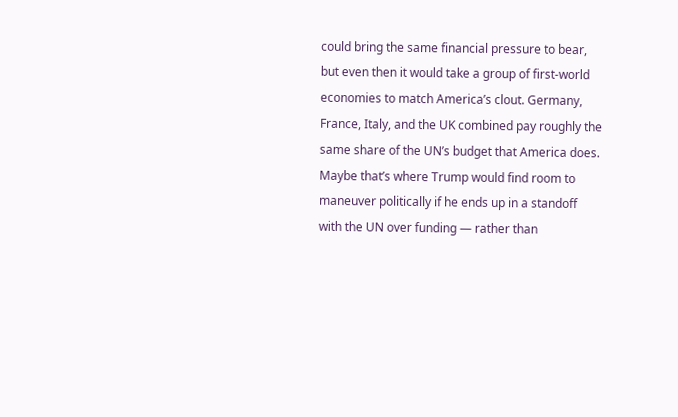could bring the same financial pressure to bear, but even then it would take a group of first-world economies to match America’s clout. Germany, France, Italy, and the UK combined pay roughly the same share of the UN’s budget that America does. Maybe that’s where Trump would find room to maneuver politically if he ends up in a standoff with the UN over funding — rather than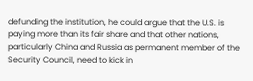defunding the institution, he could argue that the U.S. is paying more than its fair share and that other nations, particularly China and Russia as permanent member of the Security Council, need to kick in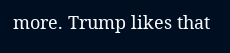more. Trump likes that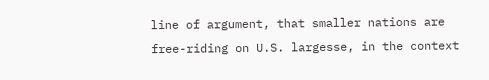line of argument, that smaller nations are free-riding on U.S. largesse, in the context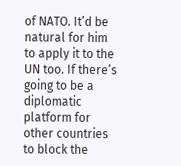of NATO. It’d be natural for him to apply it to the UN too. If there’s going to be a diplomatic platform for other countries to block the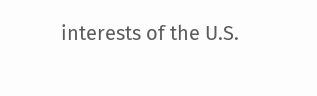interests of the U.S.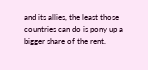and its allies, the least those countries can do is pony up a bigger share of the rent.